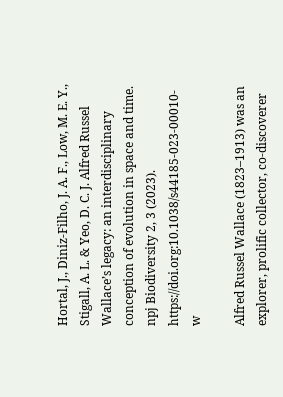Hortal, J., Diniz-Filho, J. A. F., Low, M. E. Y., Stigall, A. L. & Yeo, D. C. J. Alfred Russel Wallace’s legacy: an interdisciplinary conception of evolution in space and time. npj Biodiversity 2, 3 (2023). https://doi.org:10.1038/s44185-023-00010-w

Alfred Russel Wallace (1823–1913) was an explorer, prolific collector, co-discoverer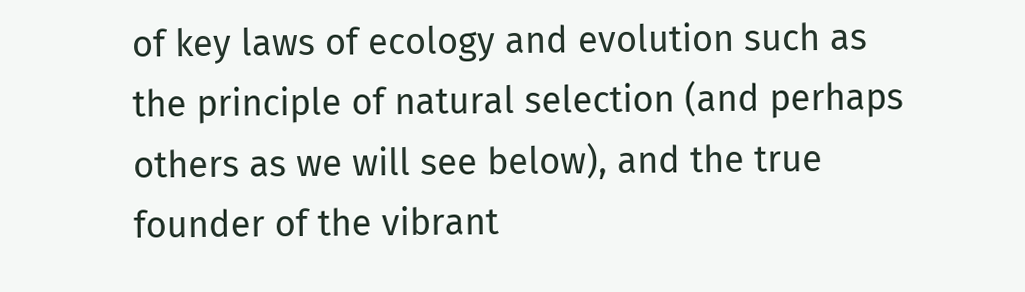of key laws of ecology and evolution such as the principle of natural selection (and perhaps others as we will see below), and the true founder of the vibrant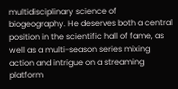multidisciplinary science of biogeography. He deserves both a central position in the scientific hall of fame, as well as a multi-season series mixing action and intrigue on a streaming platform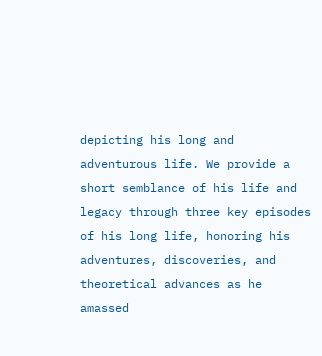depicting his long and adventurous life. We provide a short semblance of his life and legacy through three key episodes of his long life, honoring his adventures, discoveries, and theoretical advances as he amassed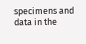specimens and data in the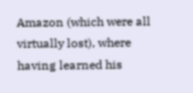Amazon (which were all virtually lost), where having learned his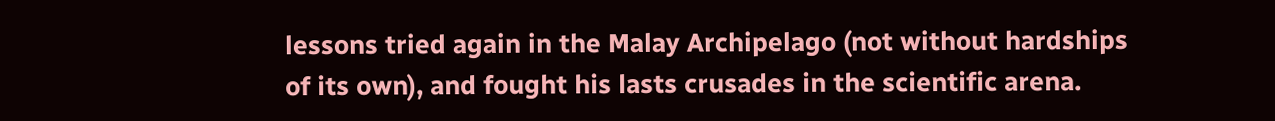lessons tried again in the Malay Archipelago (not without hardships of its own), and fought his lasts crusades in the scientific arena.